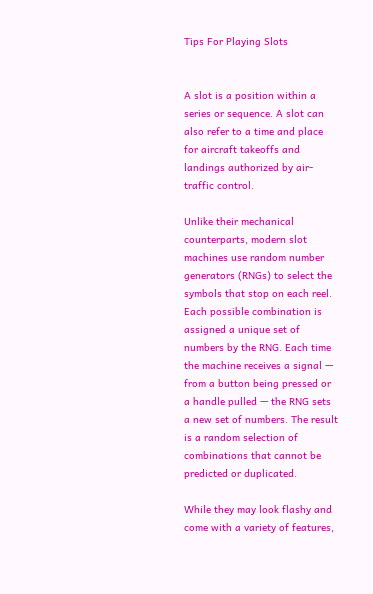Tips For Playing Slots


A slot is a position within a series or sequence. A slot can also refer to a time and place for aircraft takeoffs and landings authorized by air-traffic control.

Unlike their mechanical counterparts, modern slot machines use random number generators (RNGs) to select the symbols that stop on each reel. Each possible combination is assigned a unique set of numbers by the RNG. Each time the machine receives a signal — from a button being pressed or a handle pulled — the RNG sets a new set of numbers. The result is a random selection of combinations that cannot be predicted or duplicated.

While they may look flashy and come with a variety of features,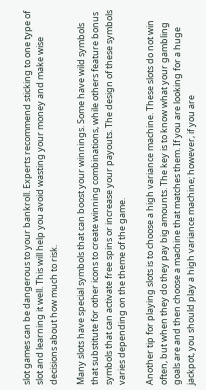slot games can be dangerous to your bankroll. Experts recommend sticking to one type of slot and learning it well. This will help you avoid wasting your money and make wise decisions about how much to risk.

Many slots have special symbols that can boost your winnings. Some have wild symbols that substitute for other icons to create winning combinations, while others feature bonus symbols that can activate free spins or increase your payouts. The design of these symbols varies depending on the theme of the game.

Another tip for playing slots is to choose a high variance machine. These slots do not win often, but when they do they pay big amounts. The key is to know what your gambling goals are and then choose a machine that matches them. If you are looking for a huge jackpot, you should play a high variance machine; however, if you are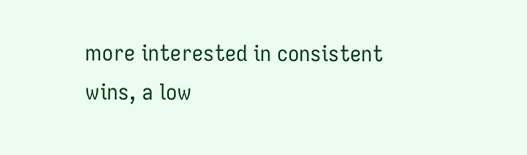more interested in consistent wins, a low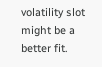volatility slot might be a better fit.